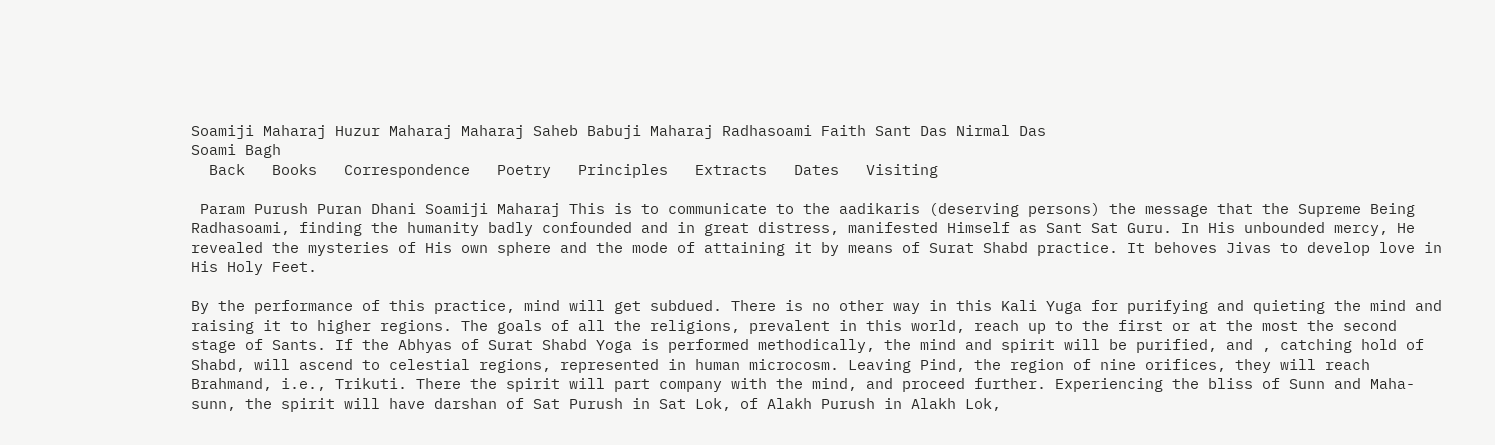Soamiji Maharaj Huzur Maharaj Maharaj Saheb Babuji Maharaj Radhasoami Faith Sant Das Nirmal Das
Soami Bagh
  Back   Books   Correspondence   Poetry   Principles   Extracts   Dates   Visiting

 Param Purush Puran Dhani Soamiji Maharaj This is to communicate to the aadikaris (deserving persons) the message that the Supreme Being Radhasoami, finding the humanity badly confounded and in great distress, manifested Himself as Sant Sat Guru. In His unbounded mercy, He revealed the mysteries of His own sphere and the mode of attaining it by means of Surat Shabd practice. It behoves Jivas to develop love in His Holy Feet.

By the performance of this practice, mind will get subdued. There is no other way in this Kali Yuga for purifying and quieting the mind and raising it to higher regions. The goals of all the religions, prevalent in this world, reach up to the first or at the most the second stage of Sants. If the Abhyas of Surat Shabd Yoga is performed methodically, the mind and spirit will be purified, and , catching hold of Shabd, will ascend to celestial regions, represented in human microcosm. Leaving Pind, the region of nine orifices, they will reach Brahmand, i.e., Trikuti. There the spirit will part company with the mind, and proceed further. Experiencing the bliss of Sunn and Maha-sunn, the spirit will have darshan of Sat Purush in Sat Lok, of Alakh Purush in Alakh Lok,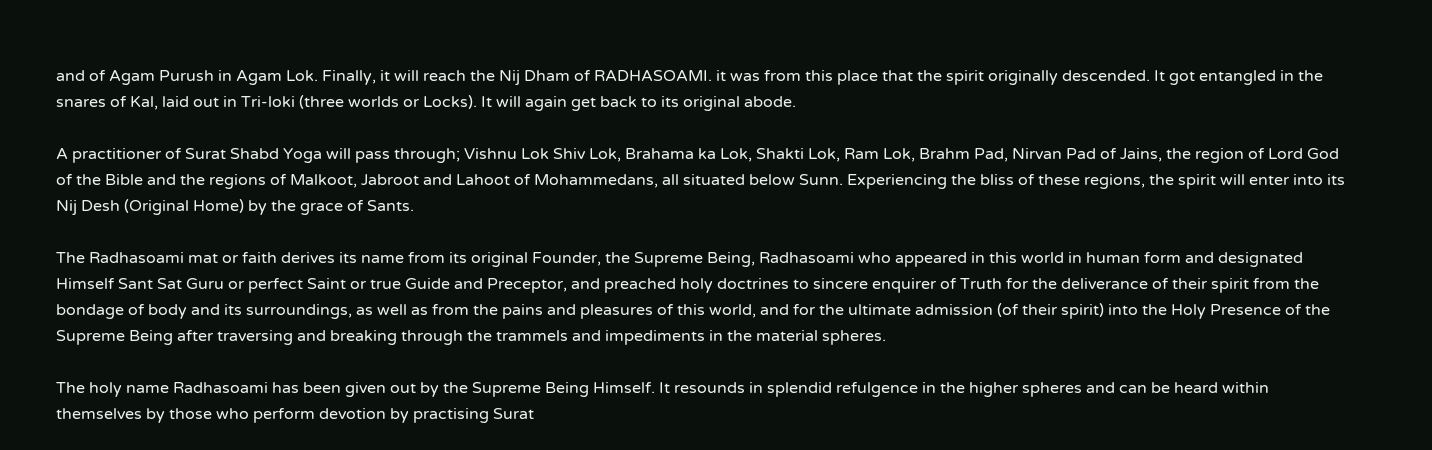and of Agam Purush in Agam Lok. Finally, it will reach the Nij Dham of RADHASOAMI. it was from this place that the spirit originally descended. It got entangled in the snares of Kal, laid out in Tri-loki (three worlds or Locks). It will again get back to its original abode.

A practitioner of Surat Shabd Yoga will pass through; Vishnu Lok Shiv Lok, Brahama ka Lok, Shakti Lok, Ram Lok, Brahm Pad, Nirvan Pad of Jains, the region of Lord God of the Bible and the regions of Malkoot, Jabroot and Lahoot of Mohammedans, all situated below Sunn. Experiencing the bliss of these regions, the spirit will enter into its Nij Desh (Original Home) by the grace of Sants.

The Radhasoami mat or faith derives its name from its original Founder, the Supreme Being, Radhasoami who appeared in this world in human form and designated Himself Sant Sat Guru or perfect Saint or true Guide and Preceptor, and preached holy doctrines to sincere enquirer of Truth for the deliverance of their spirit from the bondage of body and its surroundings, as well as from the pains and pleasures of this world, and for the ultimate admission (of their spirit) into the Holy Presence of the Supreme Being after traversing and breaking through the trammels and impediments in the material spheres.

The holy name Radhasoami has been given out by the Supreme Being Himself. It resounds in splendid refulgence in the higher spheres and can be heard within themselves by those who perform devotion by practising Surat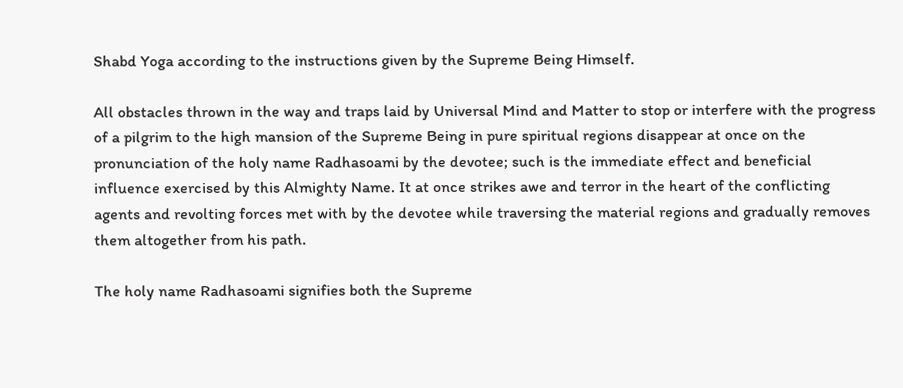Shabd Yoga according to the instructions given by the Supreme Being Himself.

All obstacles thrown in the way and traps laid by Universal Mind and Matter to stop or interfere with the progress of a pilgrim to the high mansion of the Supreme Being in pure spiritual regions disappear at once on the pronunciation of the holy name Radhasoami by the devotee; such is the immediate effect and beneficial influence exercised by this Almighty Name. It at once strikes awe and terror in the heart of the conflicting agents and revolting forces met with by the devotee while traversing the material regions and gradually removes them altogether from his path.

The holy name Radhasoami signifies both the Supreme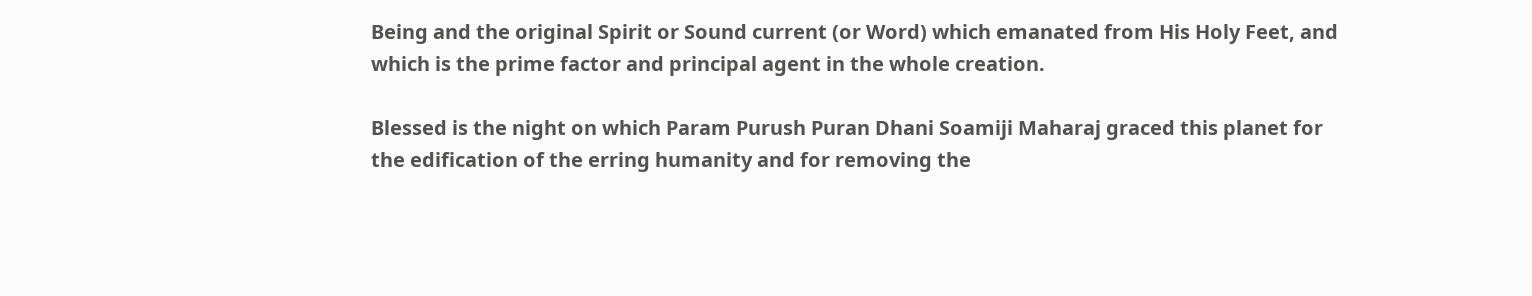Being and the original Spirit or Sound current (or Word) which emanated from His Holy Feet, and which is the prime factor and principal agent in the whole creation.

Blessed is the night on which Param Purush Puran Dhani Soamiji Maharaj graced this planet for the edification of the erring humanity and for removing the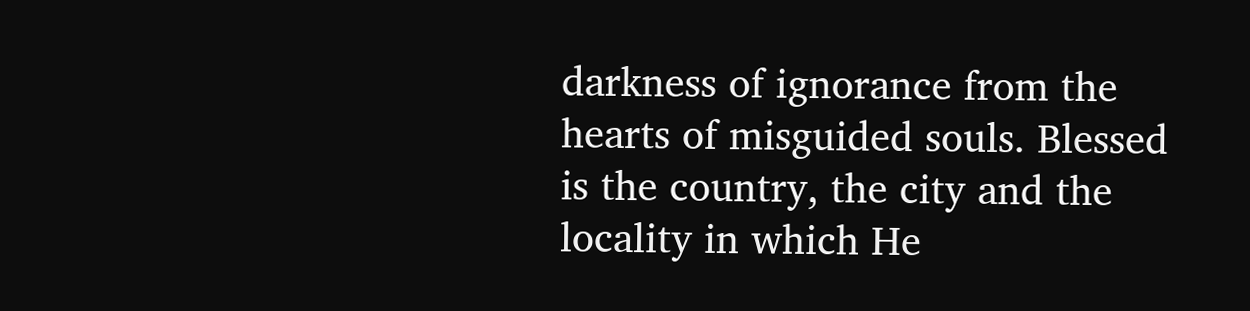darkness of ignorance from the hearts of misguided souls. Blessed is the country, the city and the locality in which He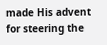made His advent for steering the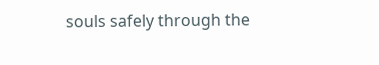souls safely through the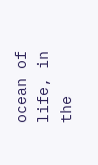ocean of life, in the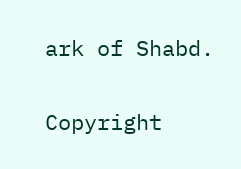ark of Shabd.

Copyright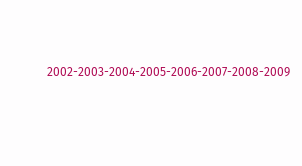2002-2003-2004-2005-2006-2007-2008-2009